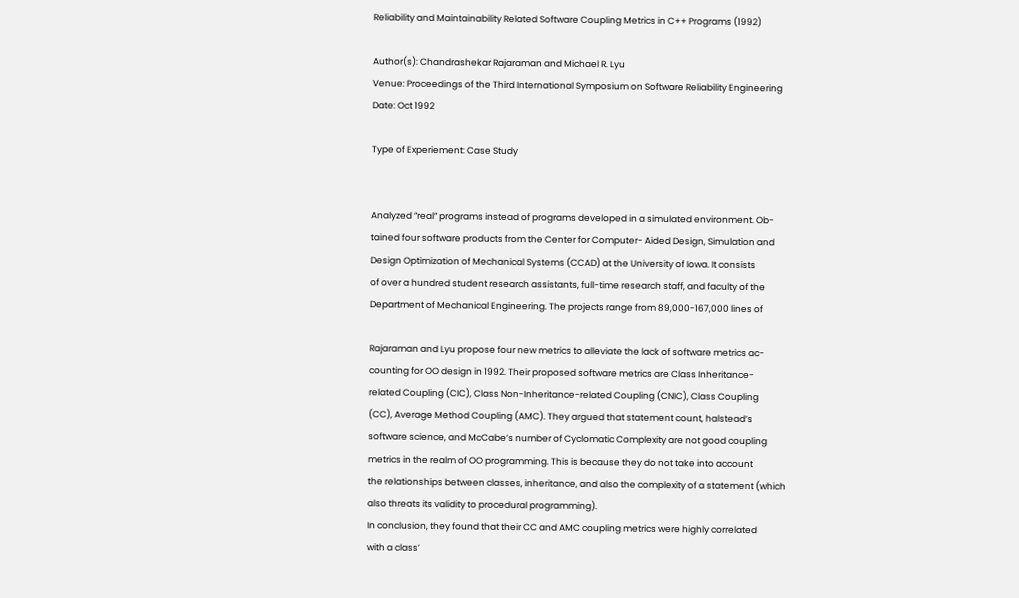Reliability and Maintainability Related Software Coupling Metrics in C++ Programs (1992)

Author(s): Chandrashekar Rajaraman and Michael R. Lyu
Venue: Proceedings of the Third International Symposium on Software Reliability Engineering
Date: Oct 1992

Type of Experiement: Case Study


Analyzed ”real” programs instead of programs developed in a simulated environment. Ob-
tained four software products from the Center for Computer- Aided Design, Simulation and
Design Optimization of Mechanical Systems (CCAD) at the University of Iowa. It consists
of over a hundred student research assistants, full-time research staff, and faculty of the
Department of Mechanical Engineering. The projects range from 89,000-167,000 lines of

Rajaraman and Lyu propose four new metrics to alleviate the lack of software metrics ac-
counting for OO design in 1992. Their proposed software metrics are Class Inheritance-
related Coupling (CIC), Class Non-Inheritance-related Coupling (CNIC), Class Coupling
(CC), Average Method Coupling (AMC). They argued that statement count, halstead’s
software science, and McCabe’s number of Cyclomatic Complexity are not good coupling
metrics in the realm of OO programming. This is because they do not take into account
the relationships between classes, inheritance, and also the complexity of a statement (which
also threats its validity to procedural programming).
In conclusion, they found that their CC and AMC coupling metrics were highly correlated
with a class’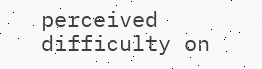perceived difficulty on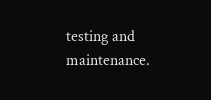testing and maintenance.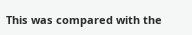This was compared with the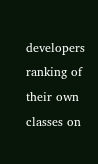developers ranking of their own classes on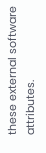these external software attributes.